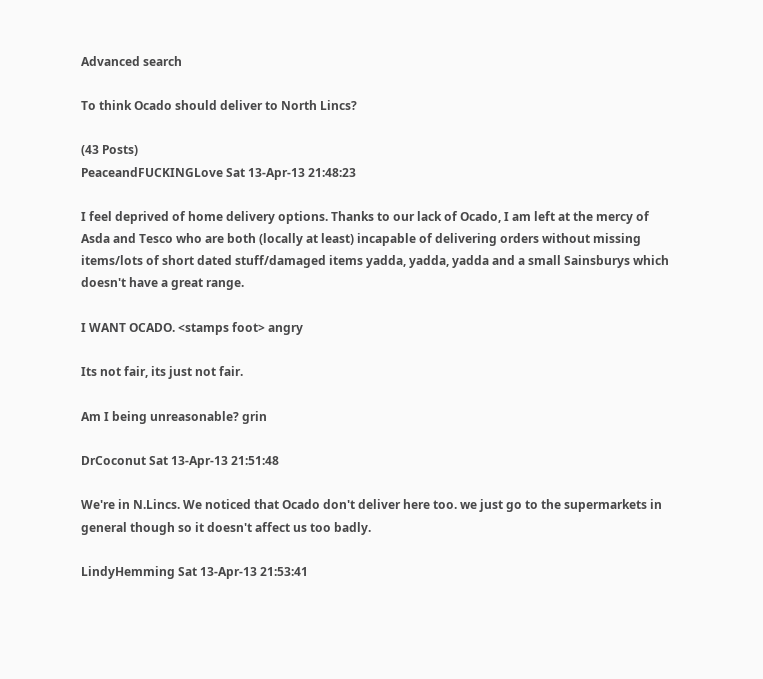Advanced search

To think Ocado should deliver to North Lincs?

(43 Posts)
PeaceandFUCKINGLove Sat 13-Apr-13 21:48:23

I feel deprived of home delivery options. Thanks to our lack of Ocado, I am left at the mercy of Asda and Tesco who are both (locally at least) incapable of delivering orders without missing items/lots of short dated stuff/damaged items yadda, yadda, yadda and a small Sainsburys which doesn't have a great range.

I WANT OCADO. <stamps foot> angry

Its not fair, its just not fair.

Am I being unreasonable? grin

DrCoconut Sat 13-Apr-13 21:51:48

We're in N.Lincs. We noticed that Ocado don't deliver here too. we just go to the supermarkets in general though so it doesn't affect us too badly.

LindyHemming Sat 13-Apr-13 21:53:41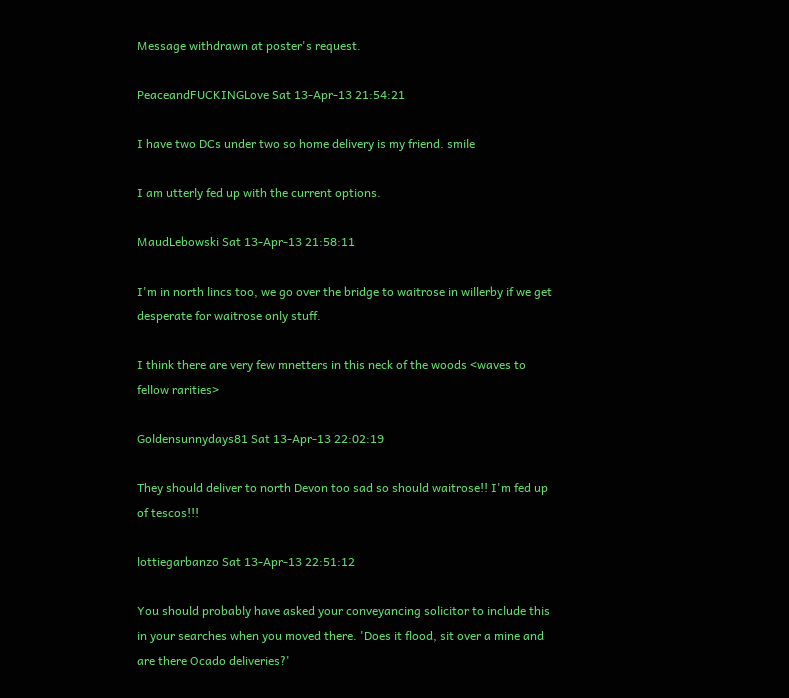Message withdrawn at poster's request.

PeaceandFUCKINGLove Sat 13-Apr-13 21:54:21

I have two DCs under two so home delivery is my friend. smile

I am utterly fed up with the current options.

MaudLebowski Sat 13-Apr-13 21:58:11

I'm in north lincs too, we go over the bridge to waitrose in willerby if we get desperate for waitrose only stuff.

I think there are very few mnetters in this neck of the woods <waves to fellow rarities>

Goldensunnydays81 Sat 13-Apr-13 22:02:19

They should deliver to north Devon too sad so should waitrose!! I'm fed up of tescos!!!

lottiegarbanzo Sat 13-Apr-13 22:51:12

You should probably have asked your conveyancing solicitor to include this in your searches when you moved there. 'Does it flood, sit over a mine and are there Ocado deliveries?'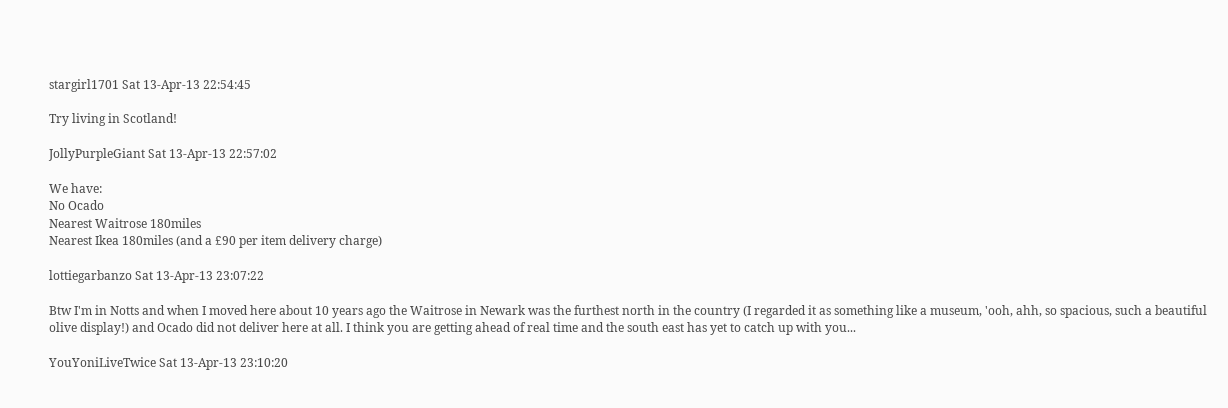stargirl1701 Sat 13-Apr-13 22:54:45

Try living in Scotland!

JollyPurpleGiant Sat 13-Apr-13 22:57:02

We have:
No Ocado
Nearest Waitrose 180miles
Nearest Ikea 180miles (and a £90 per item delivery charge)

lottiegarbanzo Sat 13-Apr-13 23:07:22

Btw I'm in Notts and when I moved here about 10 years ago the Waitrose in Newark was the furthest north in the country (I regarded it as something like a museum, 'ooh, ahh, so spacious, such a beautiful olive display!) and Ocado did not deliver here at all. I think you are getting ahead of real time and the south east has yet to catch up with you...

YouYoniLiveTwice Sat 13-Apr-13 23:10:20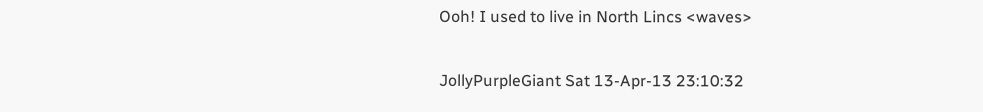Ooh! I used to live in North Lincs <waves>

JollyPurpleGiant Sat 13-Apr-13 23:10:32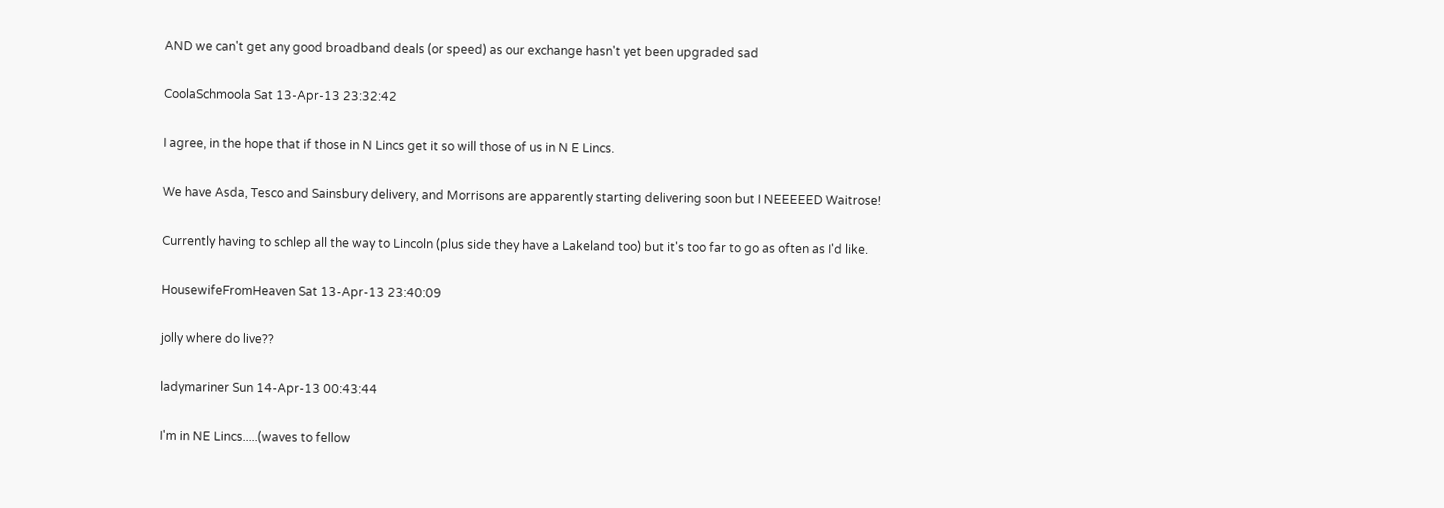AND we can't get any good broadband deals (or speed) as our exchange hasn't yet been upgraded sad

CoolaSchmoola Sat 13-Apr-13 23:32:42

I agree, in the hope that if those in N Lincs get it so will those of us in N E Lincs.

We have Asda, Tesco and Sainsbury delivery, and Morrisons are apparently starting delivering soon but I NEEEEED Waitrose!

Currently having to schlep all the way to Lincoln (plus side they have a Lakeland too) but it's too far to go as often as I'd like.

HousewifeFromHeaven Sat 13-Apr-13 23:40:09

jolly where do live??

ladymariner Sun 14-Apr-13 00:43:44

I'm in NE Lincs.....(waves to fellow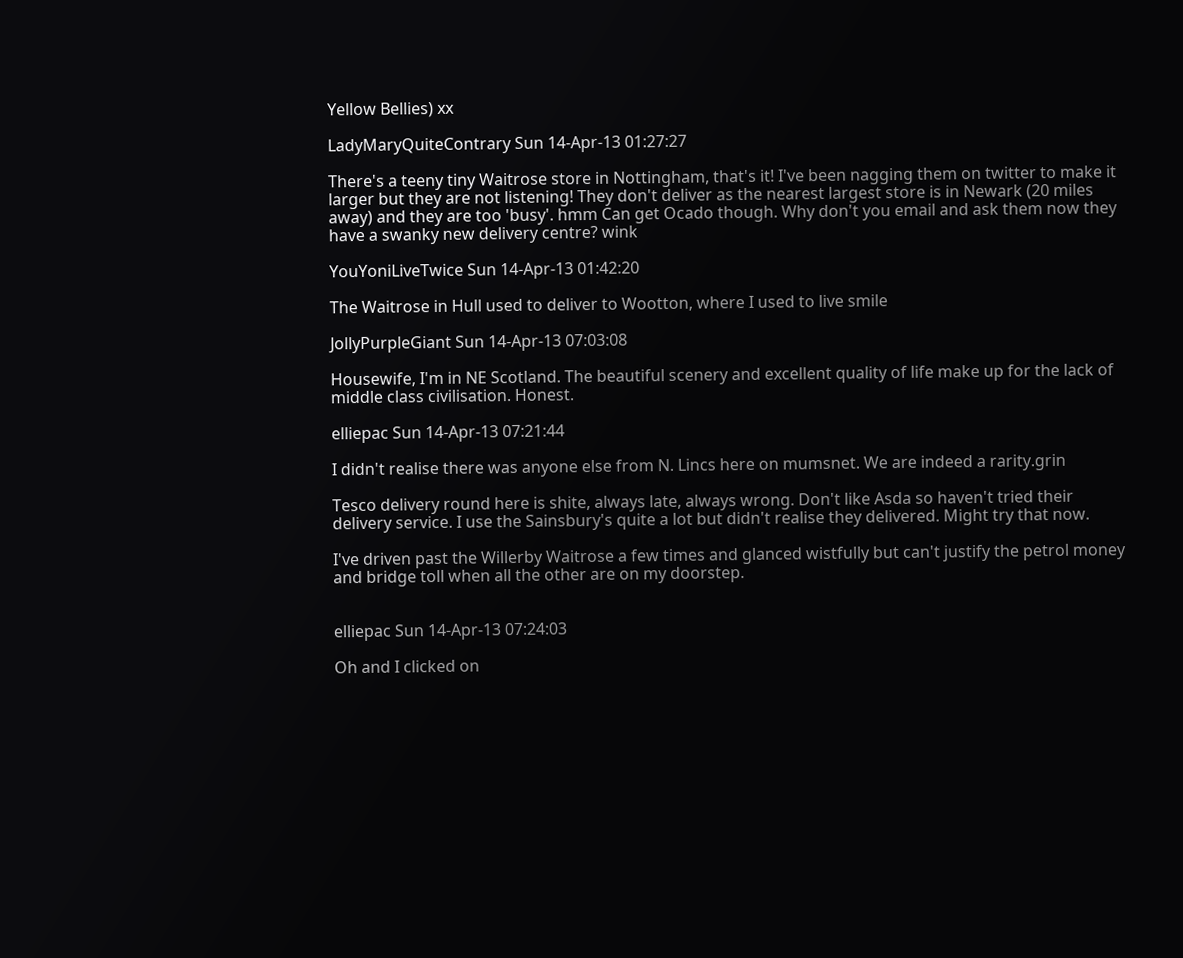Yellow Bellies) xx

LadyMaryQuiteContrary Sun 14-Apr-13 01:27:27

There's a teeny tiny Waitrose store in Nottingham, that's it! I've been nagging them on twitter to make it larger but they are not listening! They don't deliver as the nearest largest store is in Newark (20 miles away) and they are too 'busy'. hmm Can get Ocado though. Why don't you email and ask them now they have a swanky new delivery centre? wink

YouYoniLiveTwice Sun 14-Apr-13 01:42:20

The Waitrose in Hull used to deliver to Wootton, where I used to live smile

JollyPurpleGiant Sun 14-Apr-13 07:03:08

Housewife, I'm in NE Scotland. The beautiful scenery and excellent quality of life make up for the lack of middle class civilisation. Honest.

elliepac Sun 14-Apr-13 07:21:44

I didn't realise there was anyone else from N. Lincs here on mumsnet. We are indeed a rarity.grin

Tesco delivery round here is shite, always late, always wrong. Don't like Asda so haven't tried their delivery service. I use the Sainsbury's quite a lot but didn't realise they delivered. Might try that now.

I've driven past the Willerby Waitrose a few times and glanced wistfully but can't justify the petrol money and bridge toll when all the other are on my doorstep.


elliepac Sun 14-Apr-13 07:24:03

Oh and I clicked on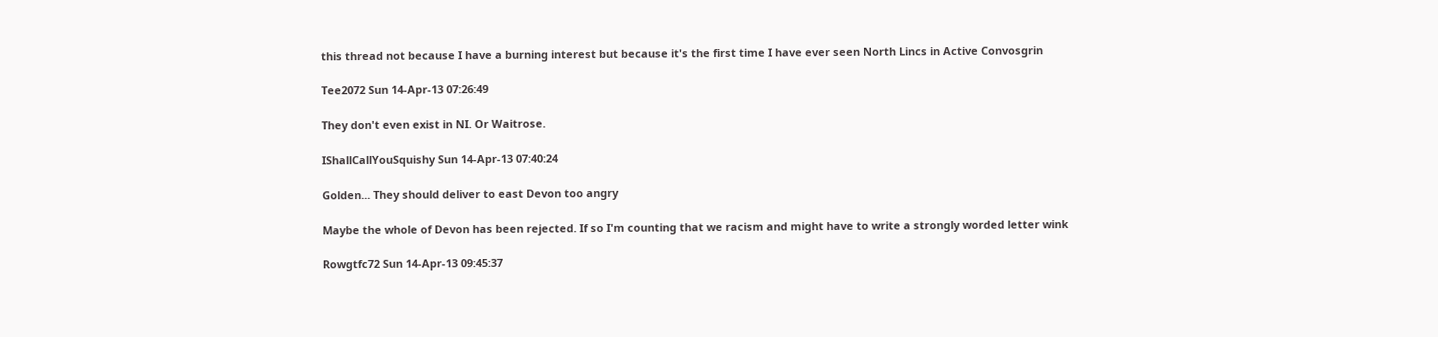this thread not because I have a burning interest but because it's the first time I have ever seen North Lincs in Active Convosgrin

Tee2072 Sun 14-Apr-13 07:26:49

They don't even exist in NI. Or Waitrose.

IShallCallYouSquishy Sun 14-Apr-13 07:40:24

Golden... They should deliver to east Devon too angry

Maybe the whole of Devon has been rejected. If so I'm counting that we racism and might have to write a strongly worded letter wink

Rowgtfc72 Sun 14-Apr-13 09:45:37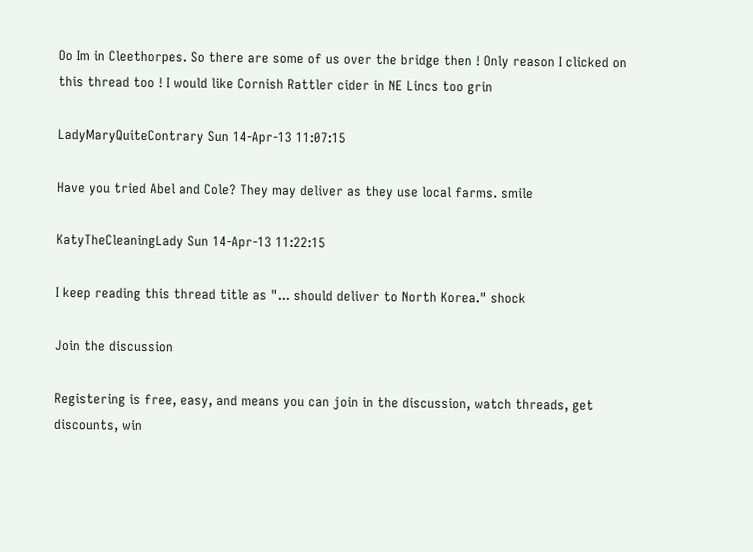Oo Im in Cleethorpes. So there are some of us over the bridge then ! Only reason I clicked on this thread too ! I would like Cornish Rattler cider in NE Lincs too grin

LadyMaryQuiteContrary Sun 14-Apr-13 11:07:15

Have you tried Abel and Cole? They may deliver as they use local farms. smile

KatyTheCleaningLady Sun 14-Apr-13 11:22:15

I keep reading this thread title as "... should deliver to North Korea." shock

Join the discussion

Registering is free, easy, and means you can join in the discussion, watch threads, get discounts, win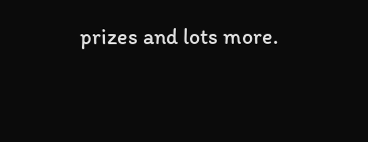prizes and lots more.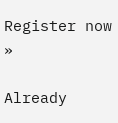Register now »

Already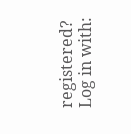registered? Log in with: